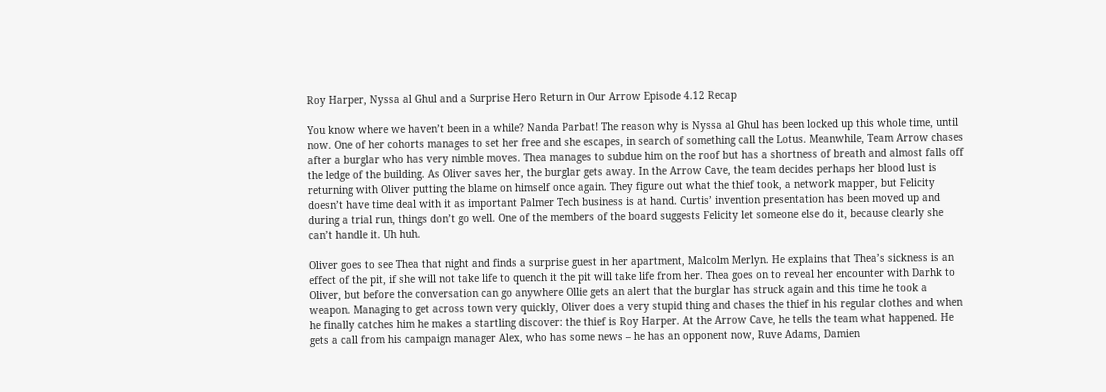Roy Harper, Nyssa al Ghul and a Surprise Hero Return in Our Arrow Episode 4.12 Recap

You know where we haven’t been in a while? Nanda Parbat! The reason why is Nyssa al Ghul has been locked up this whole time, until now. One of her cohorts manages to set her free and she escapes, in search of something call the Lotus. Meanwhile, Team Arrow chases after a burglar who has very nimble moves. Thea manages to subdue him on the roof but has a shortness of breath and almost falls off the ledge of the building. As Oliver saves her, the burglar gets away. In the Arrow Cave, the team decides perhaps her blood lust is returning with Oliver putting the blame on himself once again. They figure out what the thief took, a network mapper, but Felicity doesn’t have time deal with it as important Palmer Tech business is at hand. Curtis’ invention presentation has been moved up and during a trial run, things don’t go well. One of the members of the board suggests Felicity let someone else do it, because clearly she can’t handle it. Uh huh.

Oliver goes to see Thea that night and finds a surprise guest in her apartment, Malcolm Merlyn. He explains that Thea’s sickness is an effect of the pit, if she will not take life to quench it the pit will take life from her. Thea goes on to reveal her encounter with Darhk to Oliver, but before the conversation can go anywhere Ollie gets an alert that the burglar has struck again and this time he took a weapon. Managing to get across town very quickly, Oliver does a very stupid thing and chases the thief in his regular clothes and when he finally catches him he makes a startling discover: the thief is Roy Harper. At the Arrow Cave, he tells the team what happened. He gets a call from his campaign manager Alex, who has some news – he has an opponent now, Ruve Adams, Damien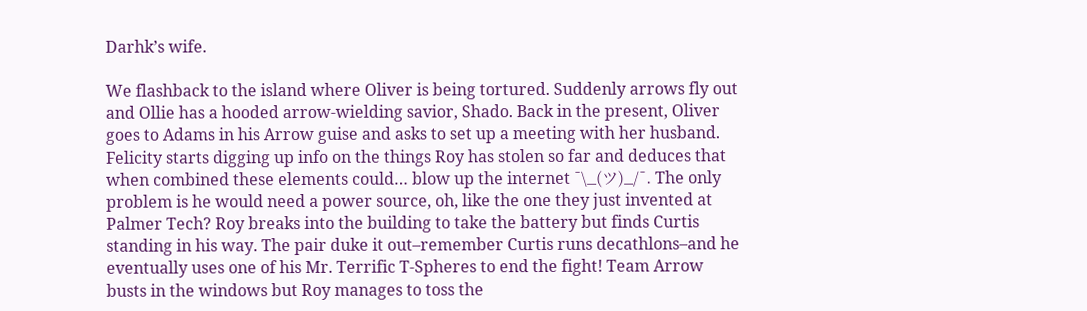Darhk’s wife.

We flashback to the island where Oliver is being tortured. Suddenly arrows fly out and Ollie has a hooded arrow-wielding savior, Shado. Back in the present, Oliver goes to Adams in his Arrow guise and asks to set up a meeting with her husband. Felicity starts digging up info on the things Roy has stolen so far and deduces that when combined these elements could… blow up the internet ¯\_(ツ)_/¯. The only problem is he would need a power source, oh, like the one they just invented at Palmer Tech? Roy breaks into the building to take the battery but finds Curtis standing in his way. The pair duke it out–remember Curtis runs decathlons–and he eventually uses one of his Mr. Terrific T-Spheres to end the fight! Team Arrow busts in the windows but Roy manages to toss the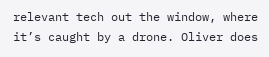relevant tech out the window, where it’s caught by a drone. Oliver does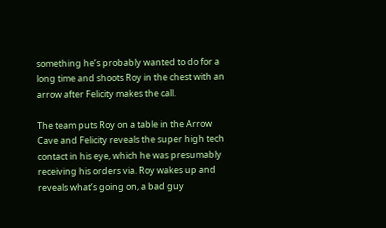something he’s probably wanted to do for a long time and shoots Roy in the chest with an arrow after Felicity makes the call.

The team puts Roy on a table in the Arrow Cave and Felicity reveals the super high tech contact in his eye, which he was presumably receiving his orders via. Roy wakes up and reveals what’s going on, a bad guy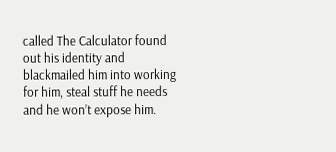called The Calculator found out his identity and blackmailed him into working for him, steal stuff he needs and he won’t expose him.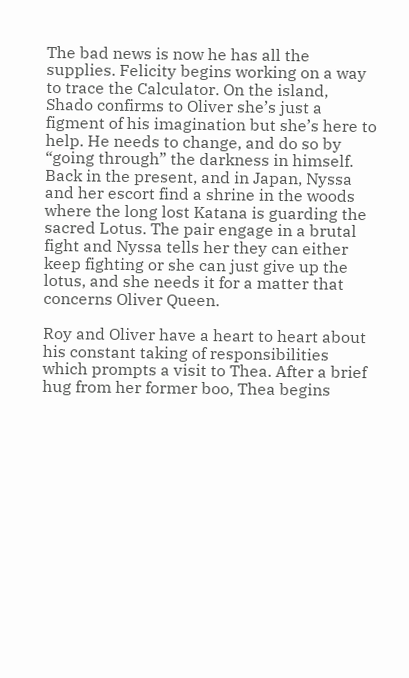The bad news is now he has all the supplies. Felicity begins working on a way to trace the Calculator. On the island, Shado confirms to Oliver she’s just a figment of his imagination but she’s here to help. He needs to change, and do so by “going through” the darkness in himself. Back in the present, and in Japan, Nyssa and her escort find a shrine in the woods where the long lost Katana is guarding the sacred Lotus. The pair engage in a brutal fight and Nyssa tells her they can either keep fighting or she can just give up the lotus, and she needs it for a matter that concerns Oliver Queen.

Roy and Oliver have a heart to heart about his constant taking of responsibilities which prompts a visit to Thea. After a brief hug from her former boo, Thea begins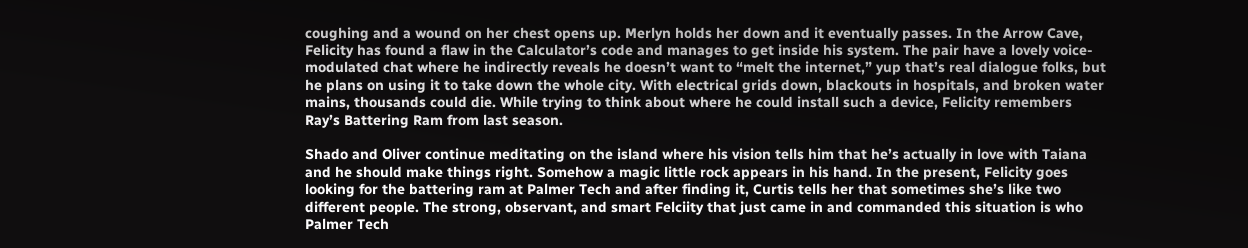coughing and a wound on her chest opens up. Merlyn holds her down and it eventually passes. In the Arrow Cave, Felicity has found a flaw in the Calculator’s code and manages to get inside his system. The pair have a lovely voice-modulated chat where he indirectly reveals he doesn’t want to “melt the internet,” yup that’s real dialogue folks, but he plans on using it to take down the whole city. With electrical grids down, blackouts in hospitals, and broken water mains, thousands could die. While trying to think about where he could install such a device, Felicity remembers Ray’s Battering Ram from last season.

Shado and Oliver continue meditating on the island where his vision tells him that he’s actually in love with Taiana and he should make things right. Somehow a magic little rock appears in his hand. In the present, Felicity goes looking for the battering ram at Palmer Tech and after finding it, Curtis tells her that sometimes she’s like two different people. The strong, observant, and smart Felciity that just came in and commanded this situation is who Palmer Tech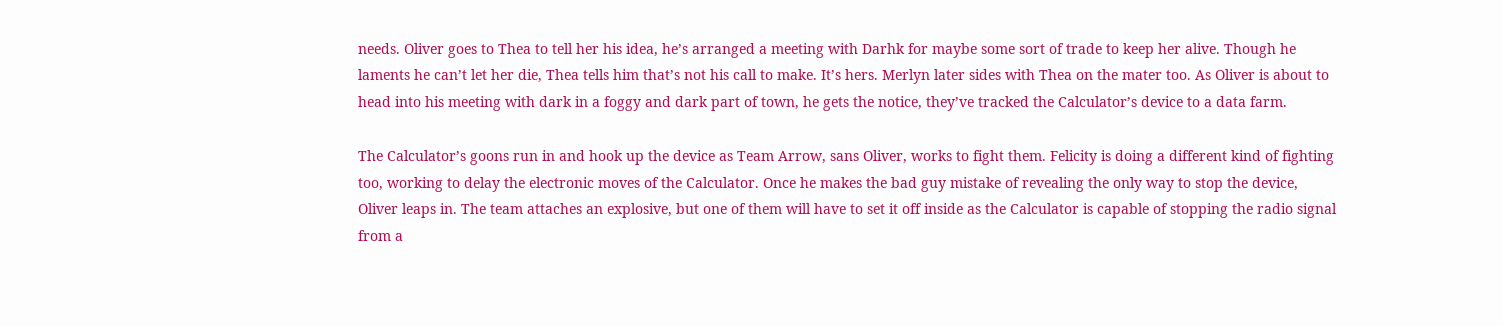needs. Oliver goes to Thea to tell her his idea, he’s arranged a meeting with Darhk for maybe some sort of trade to keep her alive. Though he laments he can’t let her die, Thea tells him that’s not his call to make. It’s hers. Merlyn later sides with Thea on the mater too. As Oliver is about to head into his meeting with dark in a foggy and dark part of town, he gets the notice, they’ve tracked the Calculator’s device to a data farm.

The Calculator’s goons run in and hook up the device as Team Arrow, sans Oliver, works to fight them. Felicity is doing a different kind of fighting too, working to delay the electronic moves of the Calculator. Once he makes the bad guy mistake of revealing the only way to stop the device, Oliver leaps in. The team attaches an explosive, but one of them will have to set it off inside as the Calculator is capable of stopping the radio signal from a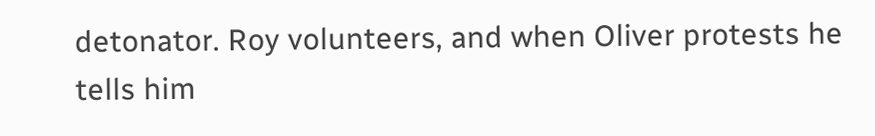detonator. Roy volunteers, and when Oliver protests he tells him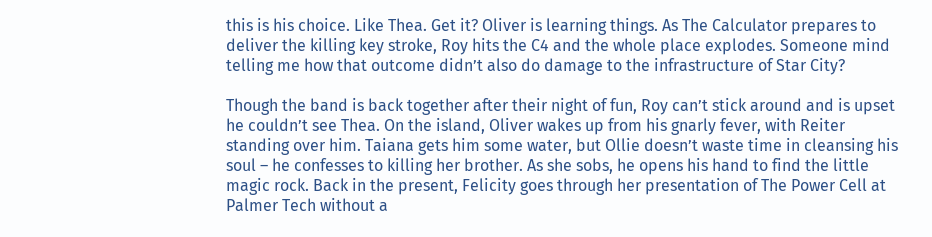this is his choice. Like Thea. Get it? Oliver is learning things. As The Calculator prepares to deliver the killing key stroke, Roy hits the C4 and the whole place explodes. Someone mind telling me how that outcome didn’t also do damage to the infrastructure of Star City?

Though the band is back together after their night of fun, Roy can’t stick around and is upset he couldn’t see Thea. On the island, Oliver wakes up from his gnarly fever, with Reiter standing over him. Taiana gets him some water, but Ollie doesn’t waste time in cleansing his soul – he confesses to killing her brother. As she sobs, he opens his hand to find the little magic rock. Back in the present, Felicity goes through her presentation of The Power Cell at Palmer Tech without a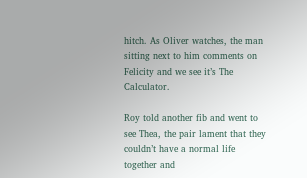hitch. As Oliver watches, the man sitting next to him comments on Felicity and we see it’s The Calculator.

Roy told another fib and went to see Thea, the pair lament that they couldn’t have a normal life together and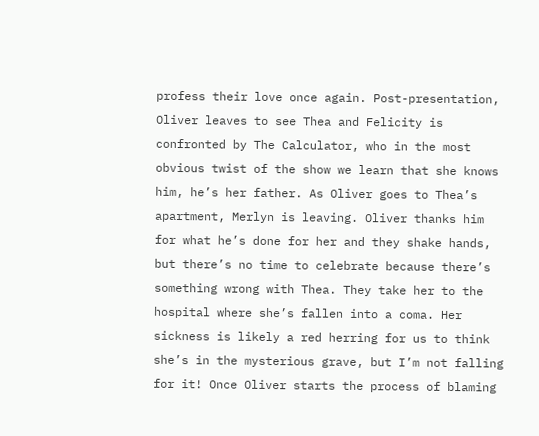profess their love once again. Post-presentation, Oliver leaves to see Thea and Felicity is confronted by The Calculator, who in the most obvious twist of the show we learn that she knows him, he’s her father. As Oliver goes to Thea’s apartment, Merlyn is leaving. Oliver thanks him for what he’s done for her and they shake hands, but there’s no time to celebrate because there’s something wrong with Thea. They take her to the hospital where she’s fallen into a coma. Her sickness is likely a red herring for us to think she’s in the mysterious grave, but I’m not falling for it! Once Oliver starts the process of blaming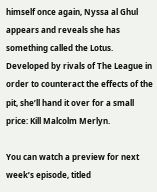himself once again, Nyssa al Ghul appears and reveals she has something called the Lotus. Developed by rivals of The League in order to counteract the effects of the pit, she’ll hand it over for a small price: Kill Malcolm Merlyn.

You can watch a preview for next week’s episode, titled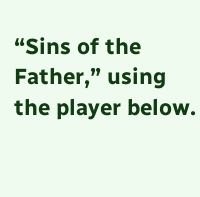“Sins of the Father,” using the player below.